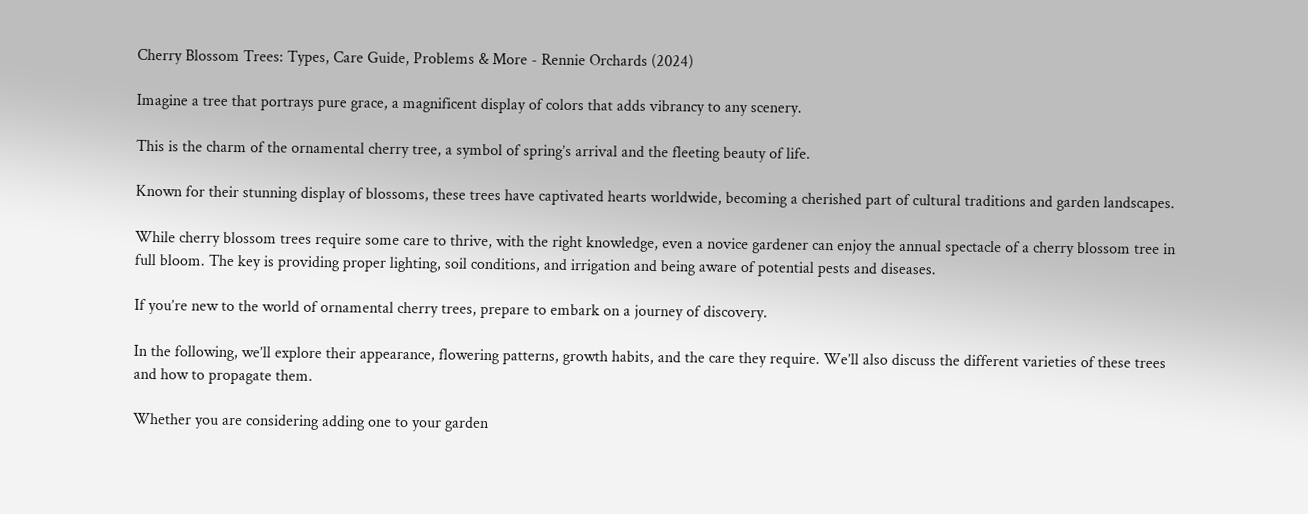Cherry Blossom Trees: Types, Care Guide, Problems & More - Rennie Orchards (2024)

Imagine a tree that portrays pure grace, a magnificent display of colors that adds vibrancy to any scenery.

This is the charm of the ornamental cherry tree, a symbol of spring’s arrival and the fleeting beauty of life.

Known for their stunning display of blossoms, these trees have captivated hearts worldwide, becoming a cherished part of cultural traditions and garden landscapes.

While cherry blossom trees require some care to thrive, with the right knowledge, even a novice gardener can enjoy the annual spectacle of a cherry blossom tree in full bloom. The key is providing proper lighting, soil conditions, and irrigation and being aware of potential pests and diseases.

If you’re new to the world of ornamental cherry trees, prepare to embark on a journey of discovery.

In the following, we’ll explore their appearance, flowering patterns, growth habits, and the care they require. We’ll also discuss the different varieties of these trees and how to propagate them.

Whether you are considering adding one to your garden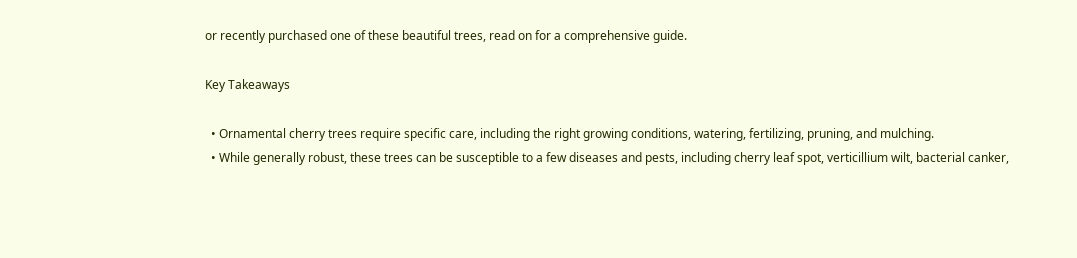or recently purchased one of these beautiful trees, read on for a comprehensive guide.

Key Takeaways

  • Ornamental cherry trees require specific care, including the right growing conditions, watering, fertilizing, pruning, and mulching.
  • While generally robust, these trees can be susceptible to a few diseases and pests, including cherry leaf spot, verticillium wilt, bacterial canker,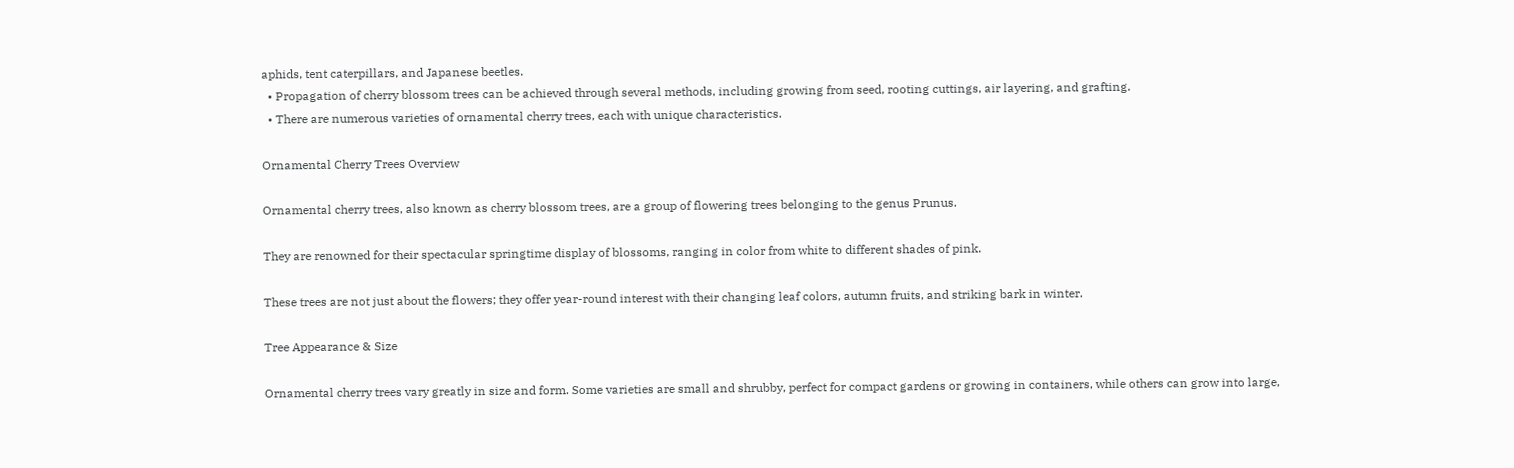aphids, tent caterpillars, and Japanese beetles.
  • Propagation of cherry blossom trees can be achieved through several methods, including growing from seed, rooting cuttings, air layering, and grafting.
  • There are numerous varieties of ornamental cherry trees, each with unique characteristics.

Ornamental Cherry Trees Overview

Ornamental cherry trees, also known as cherry blossom trees, are a group of flowering trees belonging to the genus Prunus.

They are renowned for their spectacular springtime display of blossoms, ranging in color from white to different shades of pink.

These trees are not just about the flowers; they offer year-round interest with their changing leaf colors, autumn fruits, and striking bark in winter.

Tree Appearance & Size

Ornamental cherry trees vary greatly in size and form. Some varieties are small and shrubby, perfect for compact gardens or growing in containers, while others can grow into large,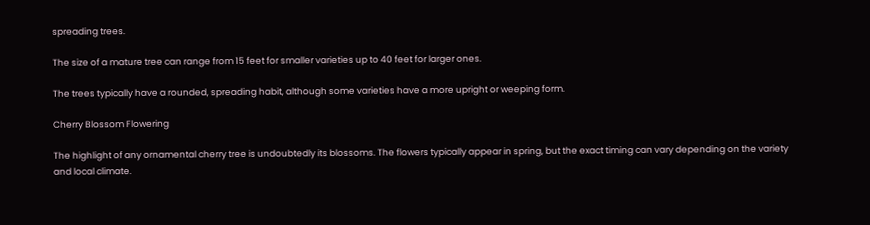spreading trees.

The size of a mature tree can range from 15 feet for smaller varieties up to 40 feet for larger ones.

The trees typically have a rounded, spreading habit, although some varieties have a more upright or weeping form.

Cherry Blossom Flowering

The highlight of any ornamental cherry tree is undoubtedly its blossoms. The flowers typically appear in spring, but the exact timing can vary depending on the variety and local climate.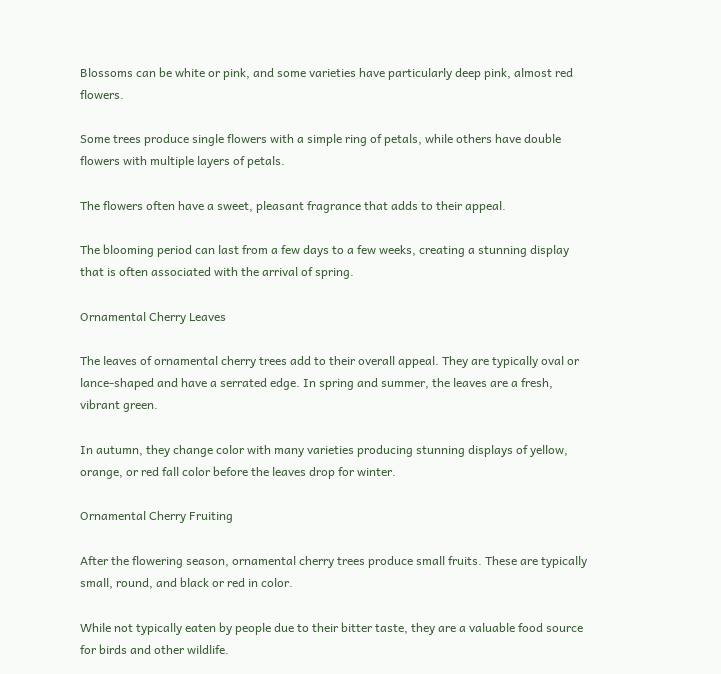Blossoms can be white or pink, and some varieties have particularly deep pink, almost red flowers.

Some trees produce single flowers with a simple ring of petals, while others have double flowers with multiple layers of petals.

The flowers often have a sweet, pleasant fragrance that adds to their appeal.

The blooming period can last from a few days to a few weeks, creating a stunning display that is often associated with the arrival of spring.

Ornamental Cherry Leaves

The leaves of ornamental cherry trees add to their overall appeal. They are typically oval or lance-shaped and have a serrated edge. In spring and summer, the leaves are a fresh, vibrant green.

In autumn, they change color with many varieties producing stunning displays of yellow, orange, or red fall color before the leaves drop for winter.

Ornamental Cherry Fruiting

After the flowering season, ornamental cherry trees produce small fruits. These are typically small, round, and black or red in color.

While not typically eaten by people due to their bitter taste, they are a valuable food source for birds and other wildlife.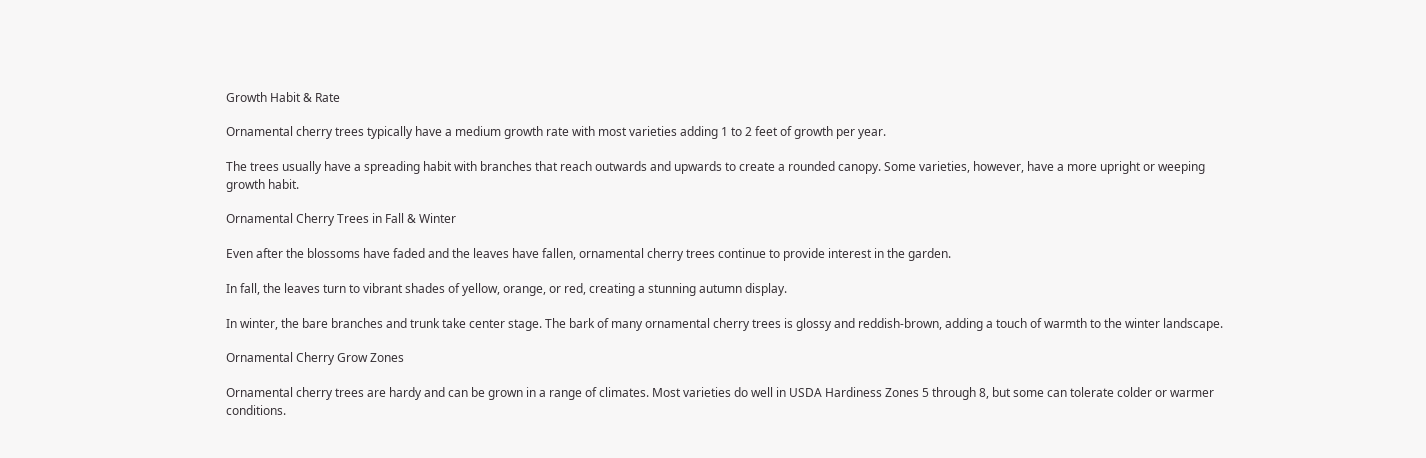Growth Habit & Rate

Ornamental cherry trees typically have a medium growth rate with most varieties adding 1 to 2 feet of growth per year.

The trees usually have a spreading habit with branches that reach outwards and upwards to create a rounded canopy. Some varieties, however, have a more upright or weeping growth habit.

Ornamental Cherry Trees in Fall & Winter

Even after the blossoms have faded and the leaves have fallen, ornamental cherry trees continue to provide interest in the garden.

In fall, the leaves turn to vibrant shades of yellow, orange, or red, creating a stunning autumn display.

In winter, the bare branches and trunk take center stage. The bark of many ornamental cherry trees is glossy and reddish-brown, adding a touch of warmth to the winter landscape.

Ornamental Cherry Grow Zones

Ornamental cherry trees are hardy and can be grown in a range of climates. Most varieties do well in USDA Hardiness Zones 5 through 8, but some can tolerate colder or warmer conditions.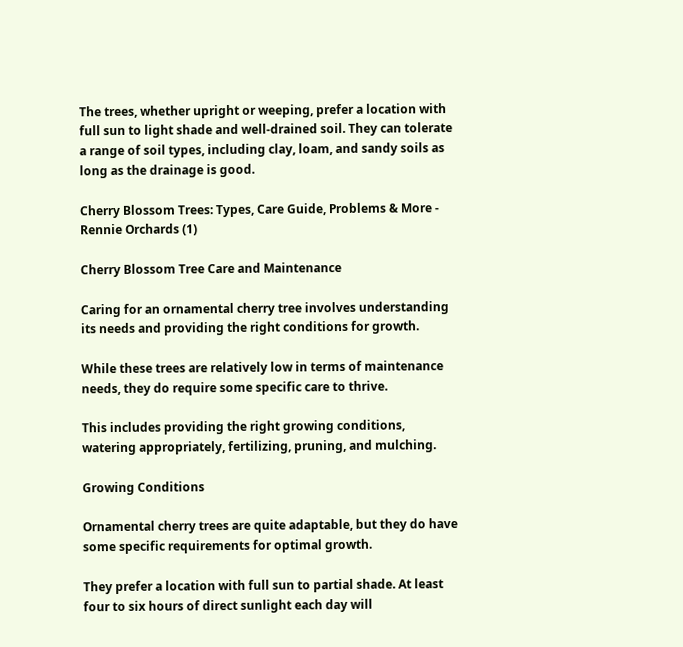The trees, whether upright or weeping, prefer a location with full sun to light shade and well-drained soil. They can tolerate a range of soil types, including clay, loam, and sandy soils as long as the drainage is good.

Cherry Blossom Trees: Types, Care Guide, Problems & More - Rennie Orchards (1)

Cherry Blossom Tree Care and Maintenance

Caring for an ornamental cherry tree involves understanding its needs and providing the right conditions for growth.

While these trees are relatively low in terms of maintenance needs, they do require some specific care to thrive.

This includes providing the right growing conditions, watering appropriately, fertilizing, pruning, and mulching.

Growing Conditions

Ornamental cherry trees are quite adaptable, but they do have some specific requirements for optimal growth.

They prefer a location with full sun to partial shade. At least four to six hours of direct sunlight each day will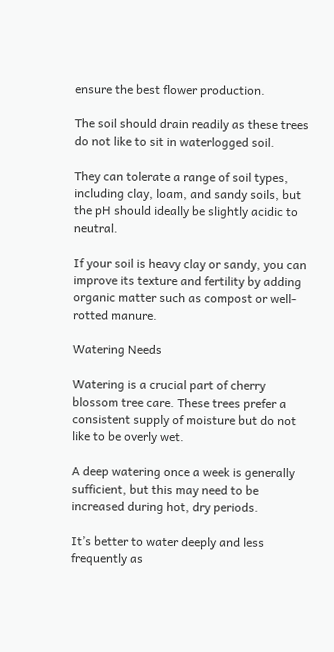ensure the best flower production.

The soil should drain readily as these trees do not like to sit in waterlogged soil.

They can tolerate a range of soil types, including clay, loam, and sandy soils, but the pH should ideally be slightly acidic to neutral.

If your soil is heavy clay or sandy, you can improve its texture and fertility by adding organic matter such as compost or well-rotted manure.

Watering Needs

Watering is a crucial part of cherry blossom tree care. These trees prefer a consistent supply of moisture but do not like to be overly wet.

A deep watering once a week is generally sufficient, but this may need to be increased during hot, dry periods.

It’s better to water deeply and less frequently as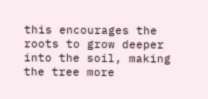this encourages the roots to grow deeper into the soil, making the tree more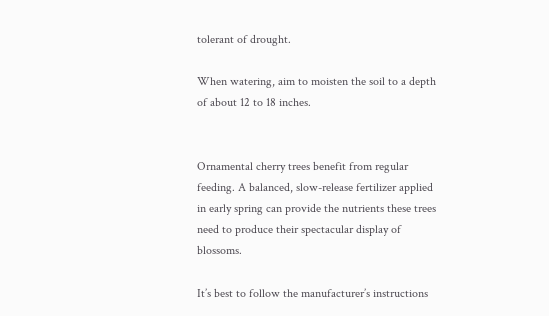tolerant of drought.

When watering, aim to moisten the soil to a depth of about 12 to 18 inches.


Ornamental cherry trees benefit from regular feeding. A balanced, slow-release fertilizer applied in early spring can provide the nutrients these trees need to produce their spectacular display of blossoms.

It’s best to follow the manufacturer’s instructions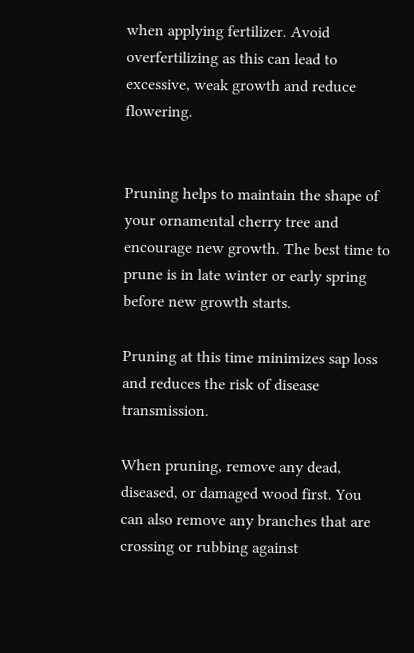when applying fertilizer. Avoid overfertilizing as this can lead to excessive, weak growth and reduce flowering.


Pruning helps to maintain the shape of your ornamental cherry tree and encourage new growth. The best time to prune is in late winter or early spring before new growth starts.

Pruning at this time minimizes sap loss and reduces the risk of disease transmission.

When pruning, remove any dead, diseased, or damaged wood first. You can also remove any branches that are crossing or rubbing against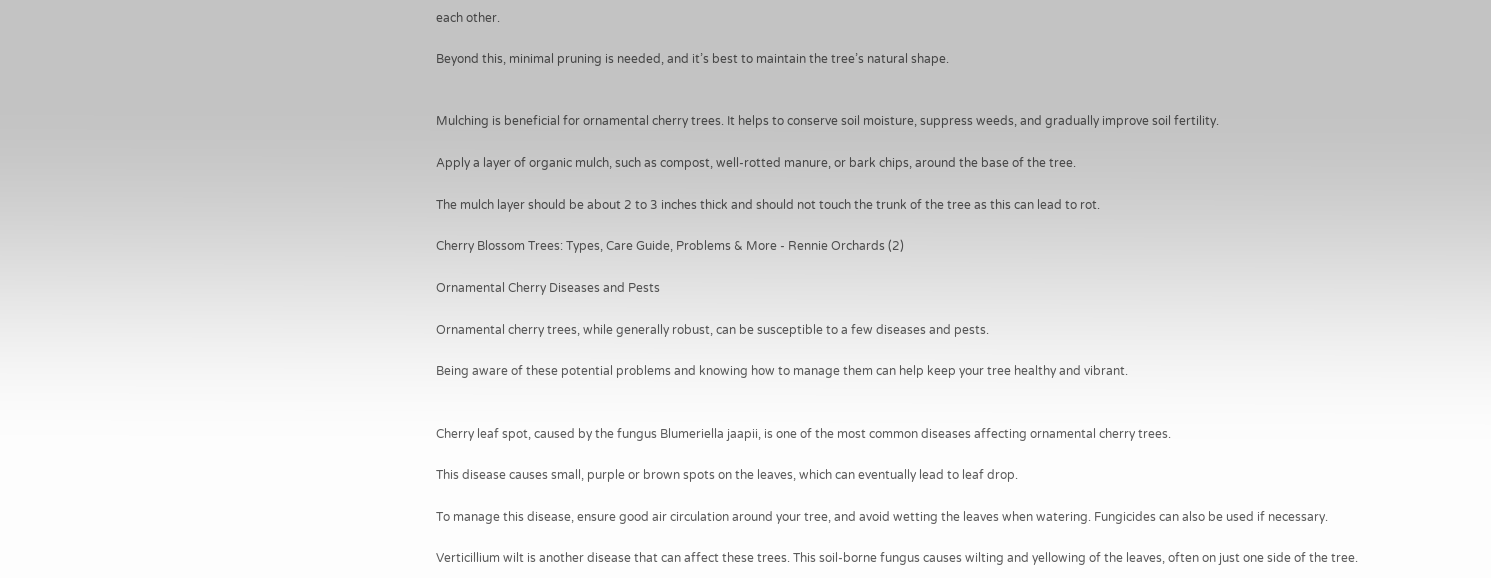each other.

Beyond this, minimal pruning is needed, and it’s best to maintain the tree’s natural shape.


Mulching is beneficial for ornamental cherry trees. It helps to conserve soil moisture, suppress weeds, and gradually improve soil fertility.

Apply a layer of organic mulch, such as compost, well-rotted manure, or bark chips, around the base of the tree.

The mulch layer should be about 2 to 3 inches thick and should not touch the trunk of the tree as this can lead to rot.

Cherry Blossom Trees: Types, Care Guide, Problems & More - Rennie Orchards (2)

Ornamental Cherry Diseases and Pests

Ornamental cherry trees, while generally robust, can be susceptible to a few diseases and pests.

Being aware of these potential problems and knowing how to manage them can help keep your tree healthy and vibrant.


Cherry leaf spot, caused by the fungus Blumeriella jaapii, is one of the most common diseases affecting ornamental cherry trees.

This disease causes small, purple or brown spots on the leaves, which can eventually lead to leaf drop.

To manage this disease, ensure good air circulation around your tree, and avoid wetting the leaves when watering. Fungicides can also be used if necessary.

Verticillium wilt is another disease that can affect these trees. This soil-borne fungus causes wilting and yellowing of the leaves, often on just one side of the tree.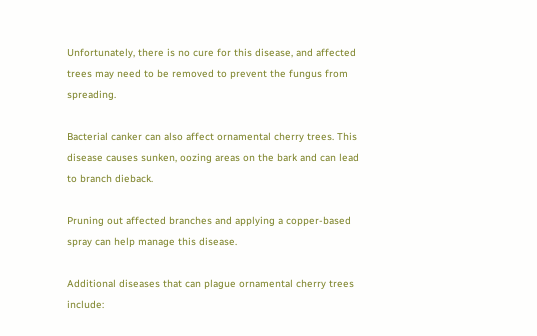Unfortunately, there is no cure for this disease, and affected trees may need to be removed to prevent the fungus from spreading.

Bacterial canker can also affect ornamental cherry trees. This disease causes sunken, oozing areas on the bark and can lead to branch dieback.

Pruning out affected branches and applying a copper-based spray can help manage this disease.

Additional diseases that can plague ornamental cherry trees include: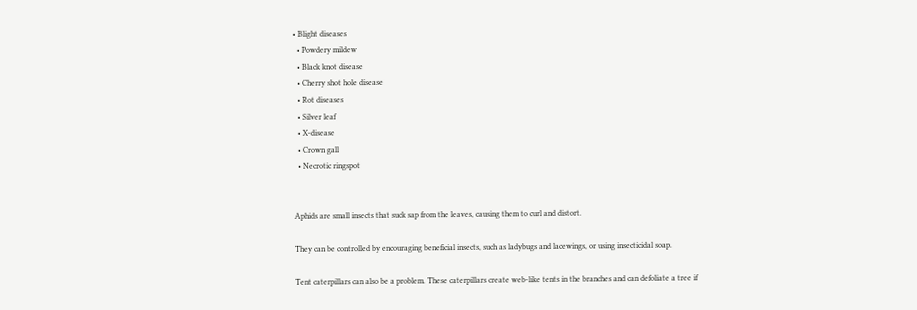• Blight diseases
  • Powdery mildew
  • Black knot disease
  • Cherry shot hole disease
  • Rot diseases
  • Silver leaf
  • X-disease
  • Crown gall
  • Necrotic ringspot


Aphids are small insects that suck sap from the leaves, causing them to curl and distort.

They can be controlled by encouraging beneficial insects, such as ladybugs and lacewings, or using insecticidal soap.

Tent caterpillars can also be a problem. These caterpillars create web-like tents in the branches and can defoliate a tree if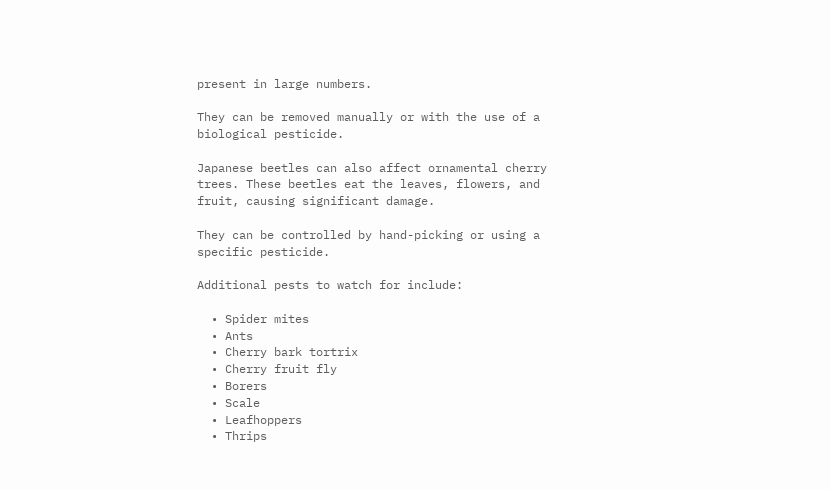present in large numbers.

They can be removed manually or with the use of a biological pesticide.

Japanese beetles can also affect ornamental cherry trees. These beetles eat the leaves, flowers, and fruit, causing significant damage.

They can be controlled by hand-picking or using a specific pesticide.

Additional pests to watch for include:

  • Spider mites
  • Ants
  • Cherry bark tortrix
  • Cherry fruit fly
  • Borers
  • Scale
  • Leafhoppers
  • Thrips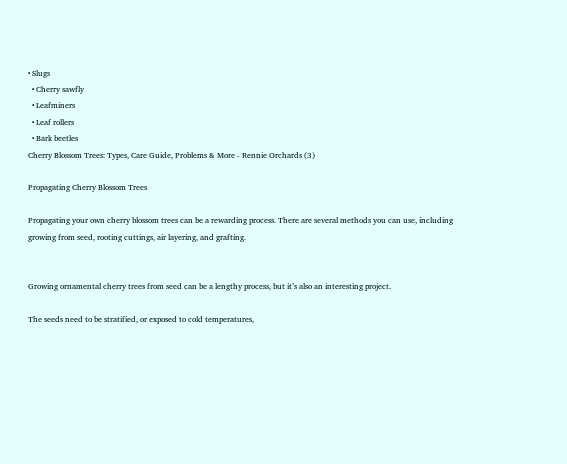• Slugs
  • Cherry sawfly
  • Leafminers
  • Leaf rollers
  • Bark beetles
Cherry Blossom Trees: Types, Care Guide, Problems & More - Rennie Orchards (3)

Propagating Cherry Blossom Trees

Propagating your own cherry blossom trees can be a rewarding process. There are several methods you can use, including growing from seed, rooting cuttings, air layering, and grafting.


Growing ornamental cherry trees from seed can be a lengthy process, but it’s also an interesting project.

The seeds need to be stratified, or exposed to cold temperatures,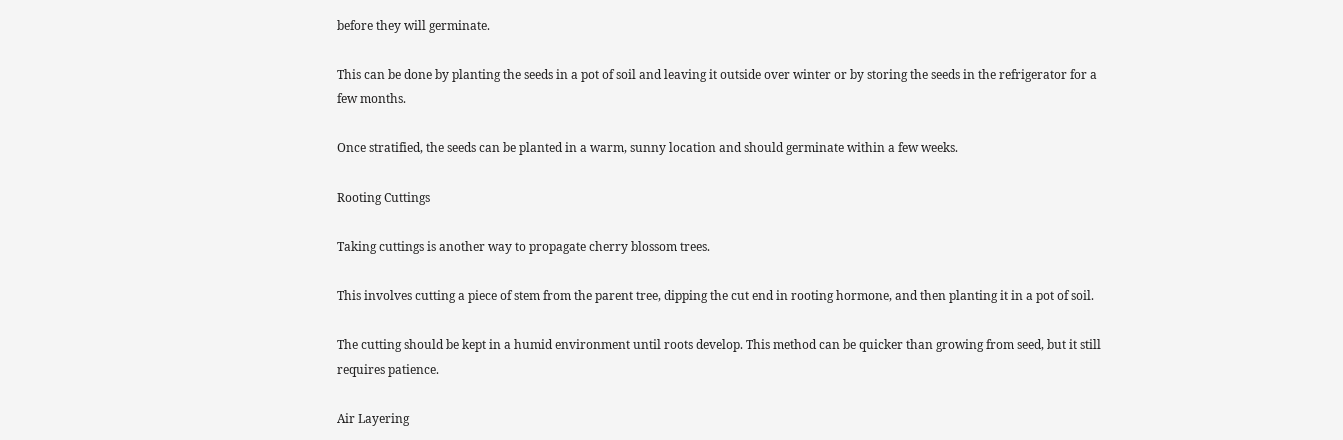before they will germinate.

This can be done by planting the seeds in a pot of soil and leaving it outside over winter or by storing the seeds in the refrigerator for a few months.

Once stratified, the seeds can be planted in a warm, sunny location and should germinate within a few weeks.

Rooting Cuttings

Taking cuttings is another way to propagate cherry blossom trees.

This involves cutting a piece of stem from the parent tree, dipping the cut end in rooting hormone, and then planting it in a pot of soil.

The cutting should be kept in a humid environment until roots develop. This method can be quicker than growing from seed, but it still requires patience.

Air Layering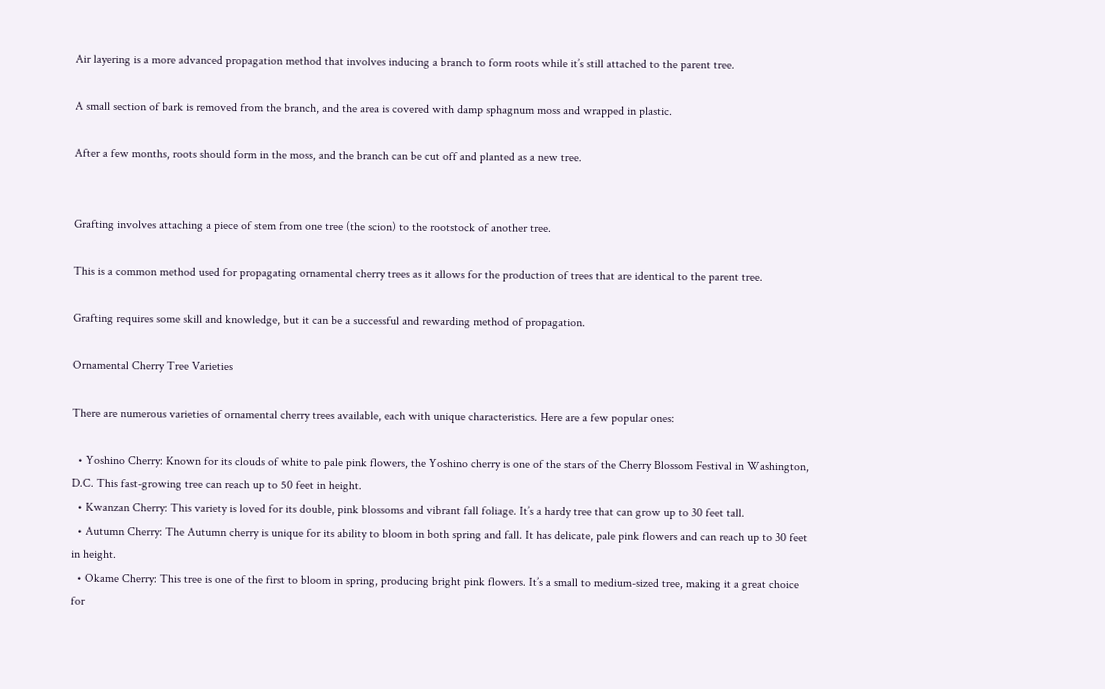Air layering is a more advanced propagation method that involves inducing a branch to form roots while it’s still attached to the parent tree.

A small section of bark is removed from the branch, and the area is covered with damp sphagnum moss and wrapped in plastic.

After a few months, roots should form in the moss, and the branch can be cut off and planted as a new tree.


Grafting involves attaching a piece of stem from one tree (the scion) to the rootstock of another tree.

This is a common method used for propagating ornamental cherry trees as it allows for the production of trees that are identical to the parent tree.

Grafting requires some skill and knowledge, but it can be a successful and rewarding method of propagation.

Ornamental Cherry Tree Varieties

There are numerous varieties of ornamental cherry trees available, each with unique characteristics. Here are a few popular ones:

  • Yoshino Cherry: Known for its clouds of white to pale pink flowers, the Yoshino cherry is one of the stars of the Cherry Blossom Festival in Washington, D.C. This fast-growing tree can reach up to 50 feet in height.
  • Kwanzan Cherry: This variety is loved for its double, pink blossoms and vibrant fall foliage. It’s a hardy tree that can grow up to 30 feet tall.
  • Autumn Cherry: The Autumn cherry is unique for its ability to bloom in both spring and fall. It has delicate, pale pink flowers and can reach up to 30 feet in height.
  • Okame Cherry: This tree is one of the first to bloom in spring, producing bright pink flowers. It’s a small to medium-sized tree, making it a great choice for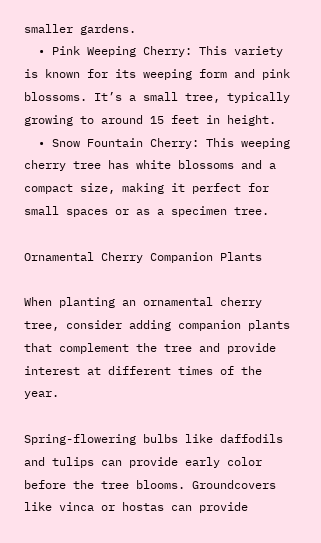smaller gardens.
  • Pink Weeping Cherry: This variety is known for its weeping form and pink blossoms. It’s a small tree, typically growing to around 15 feet in height.
  • Snow Fountain Cherry: This weeping cherry tree has white blossoms and a compact size, making it perfect for small spaces or as a specimen tree.

Ornamental Cherry Companion Plants

When planting an ornamental cherry tree, consider adding companion plants that complement the tree and provide interest at different times of the year.

Spring-flowering bulbs like daffodils and tulips can provide early color before the tree blooms. Groundcovers like vinca or hostas can provide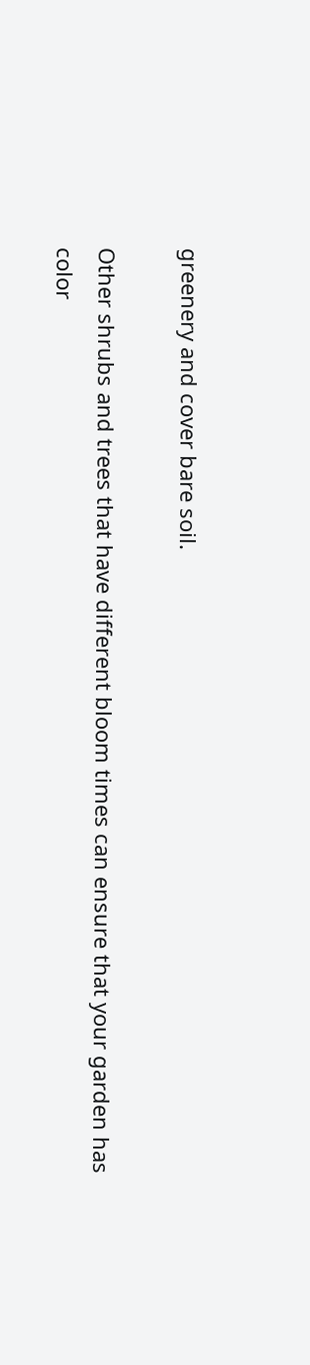greenery and cover bare soil.

Other shrubs and trees that have different bloom times can ensure that your garden has color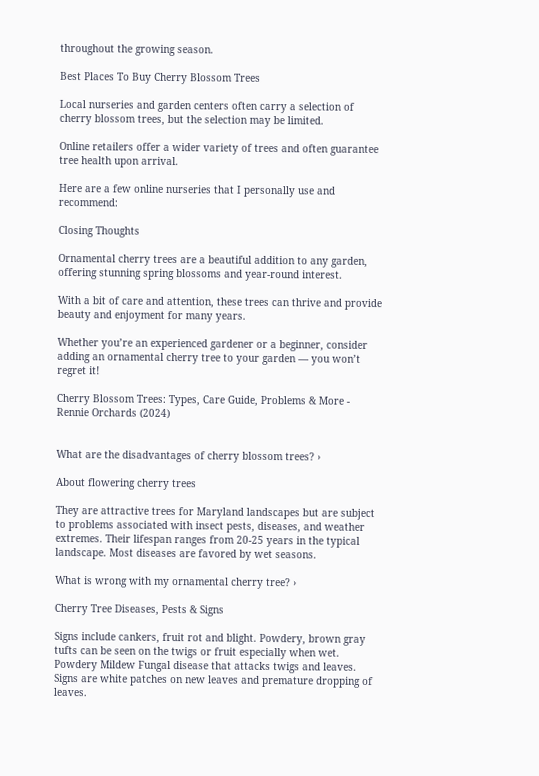throughout the growing season.

Best Places To Buy Cherry Blossom Trees

Local nurseries and garden centers often carry a selection of cherry blossom trees, but the selection may be limited.

Online retailers offer a wider variety of trees and often guarantee tree health upon arrival.

Here are a few online nurseries that I personally use and recommend:

Closing Thoughts

Ornamental cherry trees are a beautiful addition to any garden, offering stunning spring blossoms and year-round interest.

With a bit of care and attention, these trees can thrive and provide beauty and enjoyment for many years.

Whether you’re an experienced gardener or a beginner, consider adding an ornamental cherry tree to your garden — you won’t regret it!

Cherry Blossom Trees: Types, Care Guide, Problems & More - Rennie Orchards (2024)


What are the disadvantages of cherry blossom trees? ›

About flowering cherry trees

They are attractive trees for Maryland landscapes but are subject to problems associated with insect pests, diseases, and weather extremes. Their lifespan ranges from 20-25 years in the typical landscape. Most diseases are favored by wet seasons.

What is wrong with my ornamental cherry tree? ›

Cherry Tree Diseases, Pests & Signs

Signs include cankers, fruit rot and blight. Powdery, brown gray tufts can be seen on the twigs or fruit especially when wet. Powdery Mildew Fungal disease that attacks twigs and leaves. Signs are white patches on new leaves and premature dropping of leaves.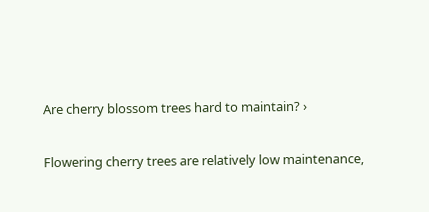Are cherry blossom trees hard to maintain? ›

Flowering cherry trees are relatively low maintenance,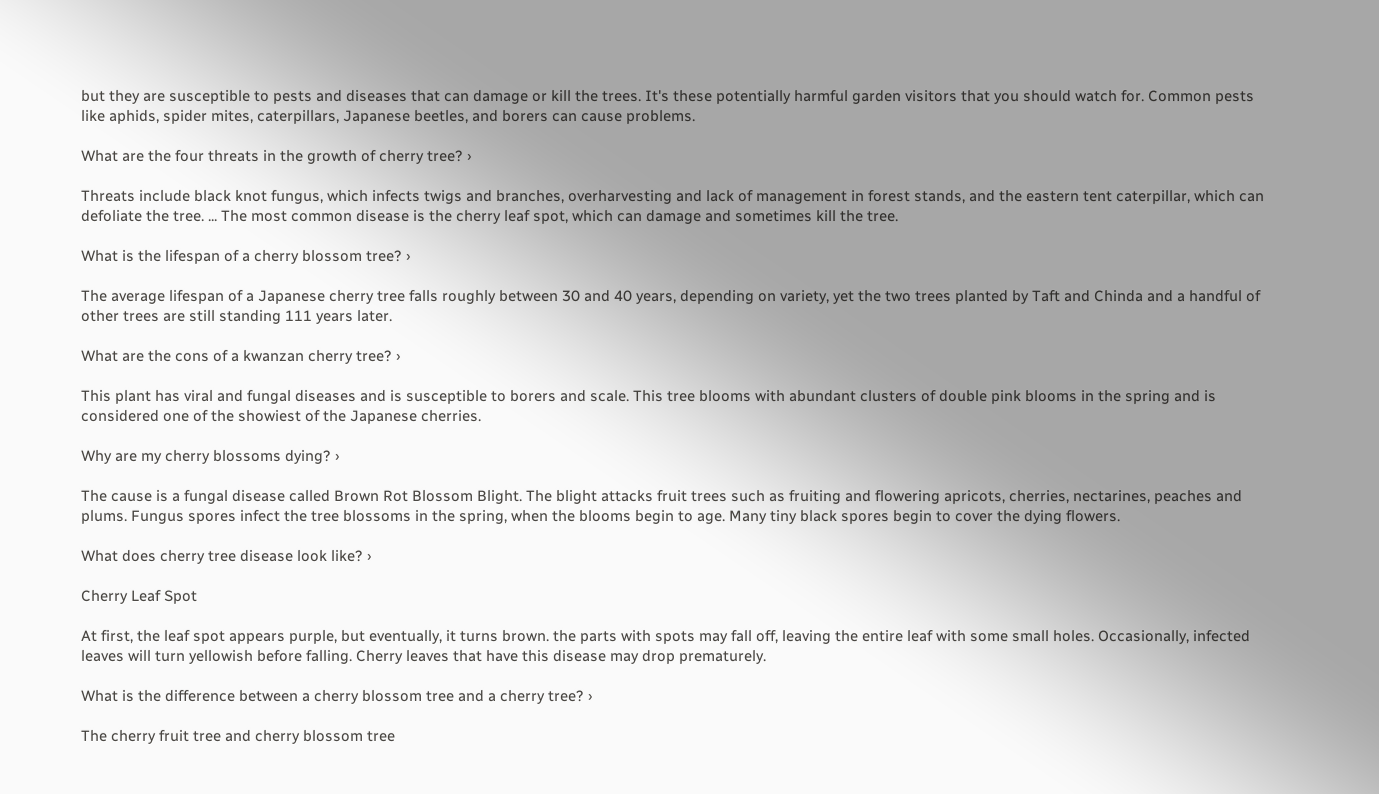but they are susceptible to pests and diseases that can damage or kill the trees. It's these potentially harmful garden visitors that you should watch for. Common pests like aphids, spider mites, caterpillars, Japanese beetles, and borers can cause problems.

What are the four threats in the growth of cherry tree? ›

Threats include black knot fungus, which infects twigs and branches, overharvesting and lack of management in forest stands, and the eastern tent caterpillar, which can defoliate the tree. ... The most common disease is the cherry leaf spot, which can damage and sometimes kill the tree.

What is the lifespan of a cherry blossom tree? ›

The average lifespan of a Japanese cherry tree falls roughly between 30 and 40 years, depending on variety, yet the two trees planted by Taft and Chinda and a handful of other trees are still standing 111 years later.

What are the cons of a kwanzan cherry tree? ›

This plant has viral and fungal diseases and is susceptible to borers and scale. This tree blooms with abundant clusters of double pink blooms in the spring and is considered one of the showiest of the Japanese cherries.

Why are my cherry blossoms dying? ›

The cause is a fungal disease called Brown Rot Blossom Blight. The blight attacks fruit trees such as fruiting and flowering apricots, cherries, nectarines, peaches and plums. Fungus spores infect the tree blossoms in the spring, when the blooms begin to age. Many tiny black spores begin to cover the dying flowers.

What does cherry tree disease look like? ›

Cherry Leaf Spot

At first, the leaf spot appears purple, but eventually, it turns brown. the parts with spots may fall off, leaving the entire leaf with some small holes. Occasionally, infected leaves will turn yellowish before falling. Cherry leaves that have this disease may drop prematurely.

What is the difference between a cherry blossom tree and a cherry tree? ›

The cherry fruit tree and cherry blossom tree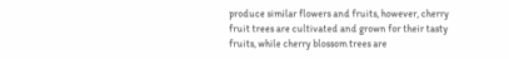produce similar flowers and fruits, however, cherry fruit trees are cultivated and grown for their tasty fruits, while cherry blossom trees are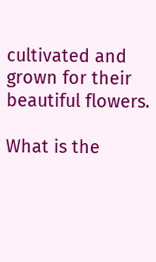cultivated and grown for their beautiful flowers.

What is the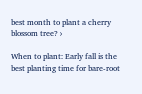best month to plant a cherry blossom tree? ›

When to plant: Early fall is the best planting time for bare-root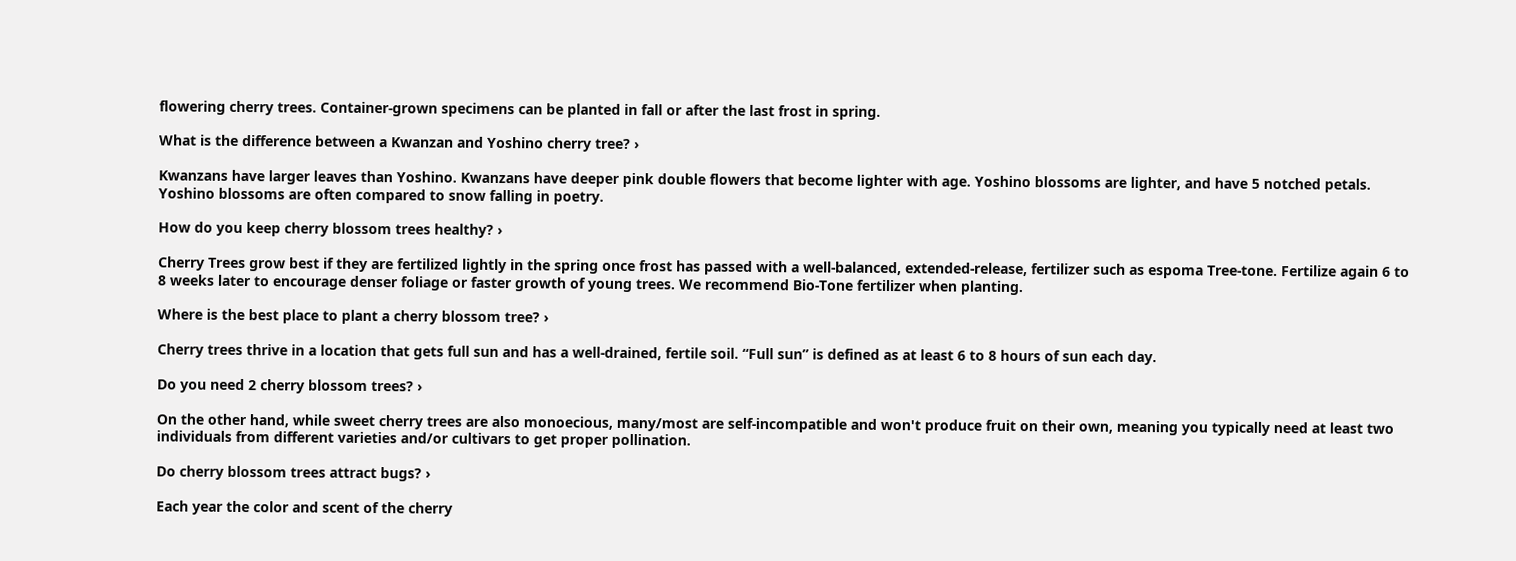flowering cherry trees. Container-grown specimens can be planted in fall or after the last frost in spring.

What is the difference between a Kwanzan and Yoshino cherry tree? ›

Kwanzans have larger leaves than Yoshino. Kwanzans have deeper pink double flowers that become lighter with age. Yoshino blossoms are lighter, and have 5 notched petals. Yoshino blossoms are often compared to snow falling in poetry.

How do you keep cherry blossom trees healthy? ›

Cherry Trees grow best if they are fertilized lightly in the spring once frost has passed with a well-balanced, extended-release, fertilizer such as espoma Tree-tone. Fertilize again 6 to 8 weeks later to encourage denser foliage or faster growth of young trees. We recommend Bio-Tone fertilizer when planting.

Where is the best place to plant a cherry blossom tree? ›

Cherry trees thrive in a location that gets full sun and has a well-drained, fertile soil. “Full sun” is defined as at least 6 to 8 hours of sun each day.

Do you need 2 cherry blossom trees? ›

On the other hand, while sweet cherry trees are also monoecious, many/most are self-incompatible and won't produce fruit on their own, meaning you typically need at least two individuals from different varieties and/or cultivars to get proper pollination.

Do cherry blossom trees attract bugs? ›

Each year the color and scent of the cherry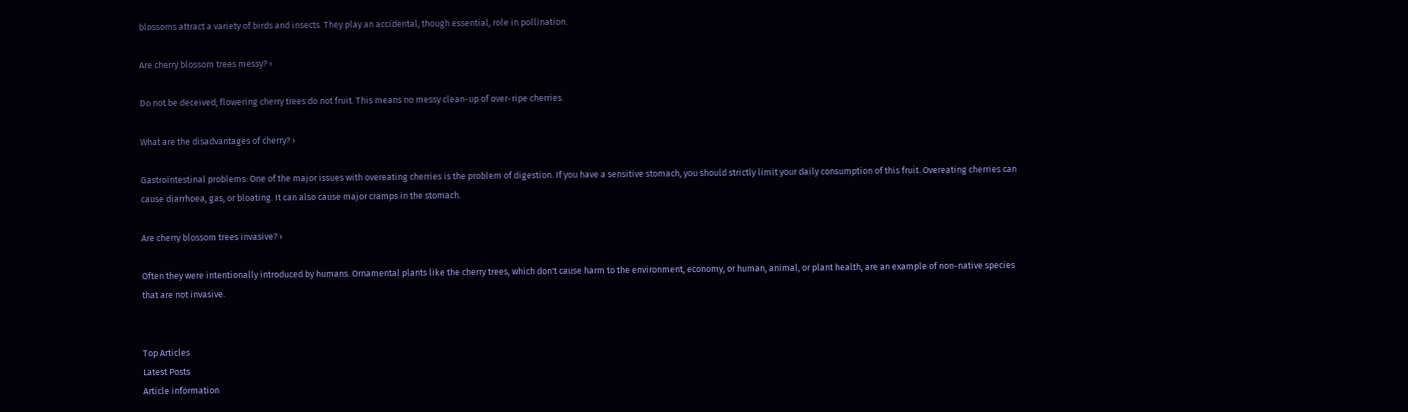blossoms attract a variety of birds and insects. They play an accidental, though essential, role in pollination.

Are cherry blossom trees messy? ›

Do not be deceived; flowering cherry trees do not fruit. This means no messy clean-up of over-ripe cherries.

What are the disadvantages of cherry? ›

Gastrointestinal problems: One of the major issues with overeating cherries is the problem of digestion. If you have a sensitive stomach, you should strictly limit your daily consumption of this fruit. Overeating cherries can cause diarrhoea, gas, or bloating. It can also cause major cramps in the stomach.

Are cherry blossom trees invasive? ›

Often they were intentionally introduced by humans. Ornamental plants like the cherry trees, which don't cause harm to the environment, economy, or human, animal, or plant health, are an example of non-native species that are not invasive.


Top Articles
Latest Posts
Article information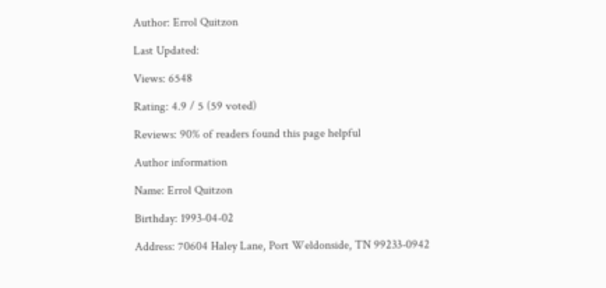Author: Errol Quitzon

Last Updated:

Views: 6548

Rating: 4.9 / 5 (59 voted)

Reviews: 90% of readers found this page helpful

Author information

Name: Errol Quitzon

Birthday: 1993-04-02

Address: 70604 Haley Lane, Port Weldonside, TN 99233-0942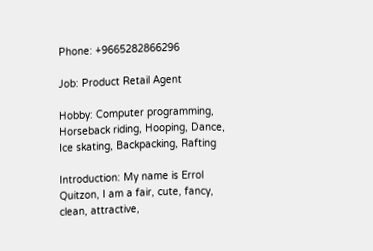Phone: +9665282866296

Job: Product Retail Agent

Hobby: Computer programming, Horseback riding, Hooping, Dance, Ice skating, Backpacking, Rafting

Introduction: My name is Errol Quitzon, I am a fair, cute, fancy, clean, attractive,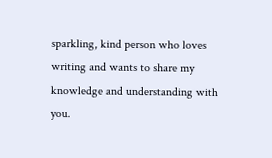sparkling, kind person who loves writing and wants to share my knowledge and understanding with you.